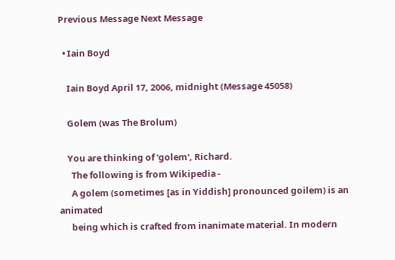Previous Message Next Message

  • Iain Boyd

    Iain Boyd April 17, 2006, midnight (Message 45058)

    Golem (was The Brolum)

    You are thinking of 'golem', Richard.
      The following is from Wikipedia -
      A golem (sometimes [as in Yiddish] pronounced goilem) is an animated
      being which is crafted from inanimate material. In modern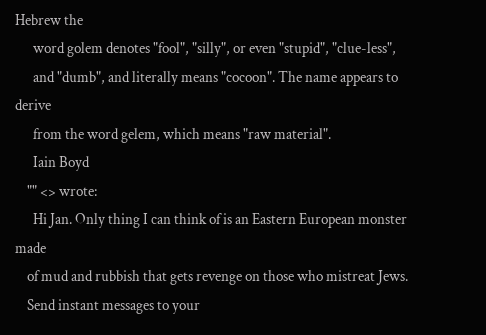Hebrew the
      word golem denotes "fool", "silly", or even "stupid", "clue-less",
      and "dumb", and literally means "cocoon". The name appears to derive
      from the word gelem, which means "raw material".
      Iain Boyd
    "" <> wrote:
      Hi Jan. Only thing I can think of is an Eastern European monster made
    of mud and rubbish that gets revenge on those who mistreat Jews.
    Send instant messages to your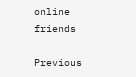online friends

Previous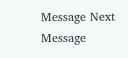Message Next Message